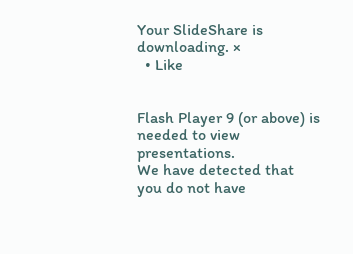Your SlideShare is downloading. ×
  • Like


Flash Player 9 (or above) is needed to view presentations.
We have detected that you do not have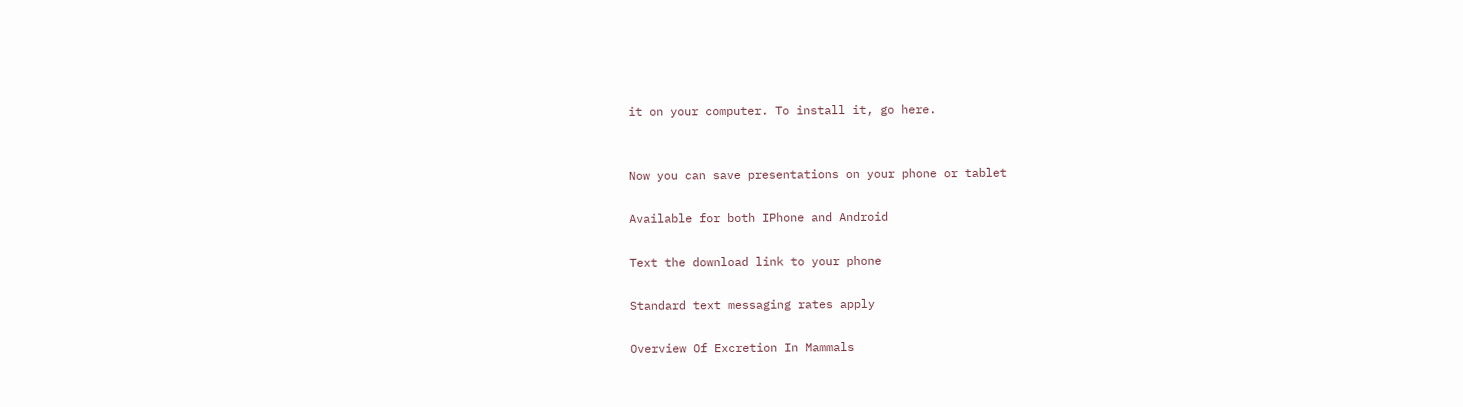it on your computer. To install it, go here.


Now you can save presentations on your phone or tablet

Available for both IPhone and Android

Text the download link to your phone

Standard text messaging rates apply

Overview Of Excretion In Mammals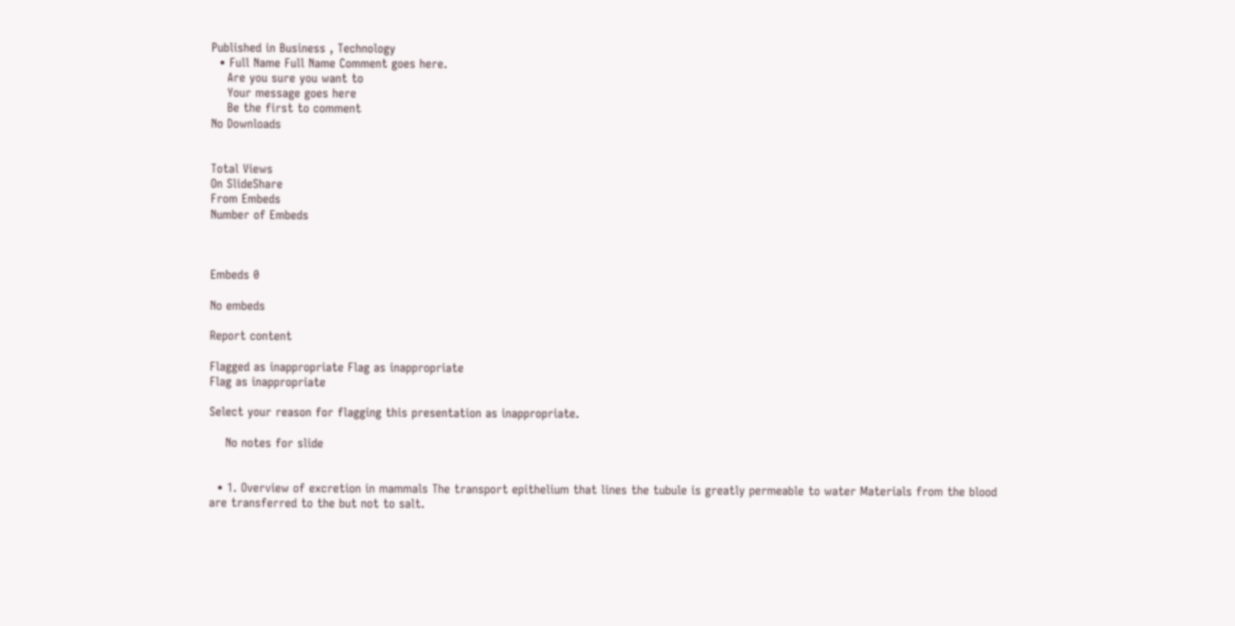Published in Business , Technology
  • Full Name Full Name Comment goes here.
    Are you sure you want to
    Your message goes here
    Be the first to comment
No Downloads


Total Views
On SlideShare
From Embeds
Number of Embeds



Embeds 0

No embeds

Report content

Flagged as inappropriate Flag as inappropriate
Flag as inappropriate

Select your reason for flagging this presentation as inappropriate.

    No notes for slide


  • 1. Overview of excretion in mammals The transport epithelium that lines the tubule is greatly permeable to water Materials from the blood are transferred to the but not to salt.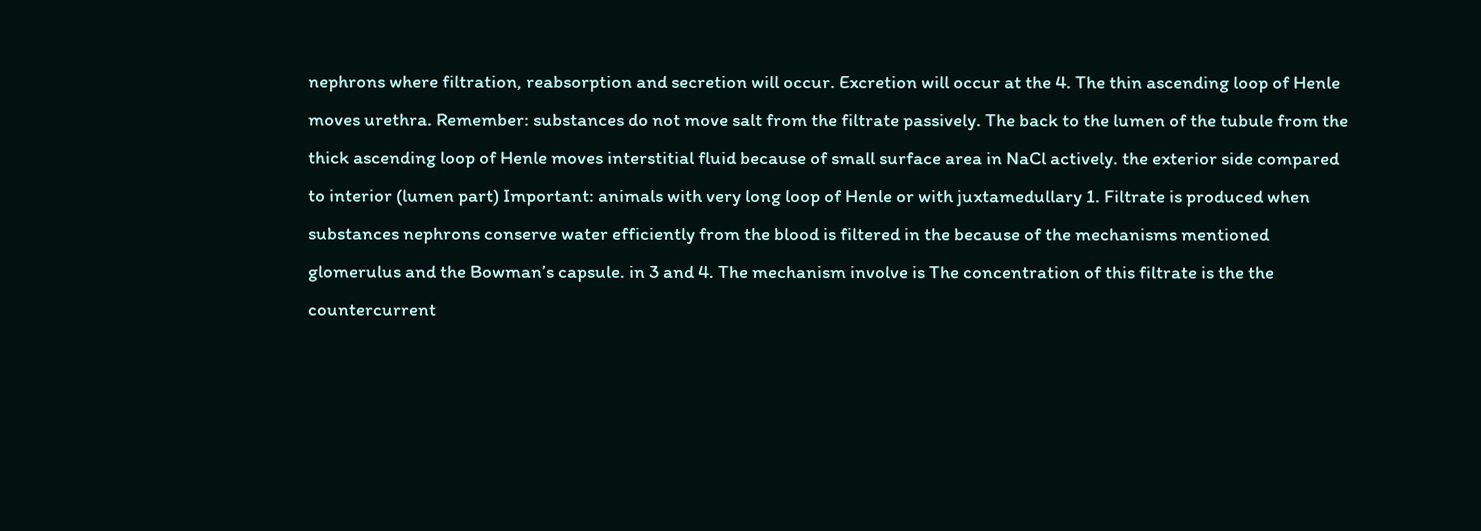nephrons where filtration, reabsorption and secretion will occur. Excretion will occur at the 4. The thin ascending loop of Henle moves urethra. Remember: substances do not move salt from the filtrate passively. The back to the lumen of the tubule from the thick ascending loop of Henle moves interstitial fluid because of small surface area in NaCl actively. the exterior side compared to interior (lumen part) Important: animals with very long loop of Henle or with juxtamedullary 1. Filtrate is produced when substances nephrons conserve water efficiently from the blood is filtered in the because of the mechanisms mentioned glomerulus and the Bowman’s capsule. in 3 and 4. The mechanism involve is The concentration of this filtrate is the the countercurrent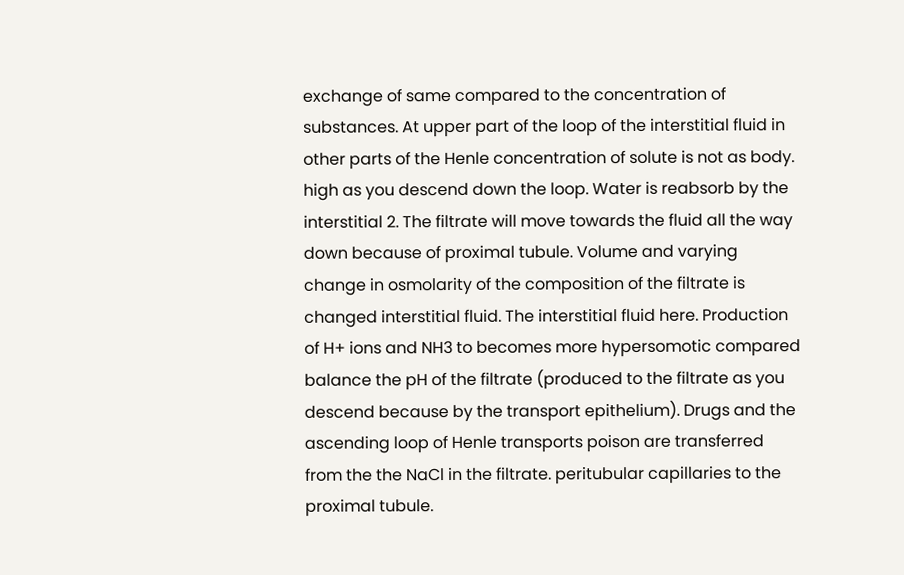exchange of same compared to the concentration of substances. At upper part of the loop of the interstitial fluid in other parts of the Henle concentration of solute is not as body. high as you descend down the loop. Water is reabsorb by the interstitial 2. The filtrate will move towards the fluid all the way down because of proximal tubule. Volume and varying change in osmolarity of the composition of the filtrate is changed interstitial fluid. The interstitial fluid here. Production of H+ ions and NH3 to becomes more hypersomotic compared balance the pH of the filtrate (produced to the filtrate as you descend because by the transport epithelium). Drugs and the ascending loop of Henle transports poison are transferred from the the NaCl in the filtrate. peritubular capillaries to the proximal tubule.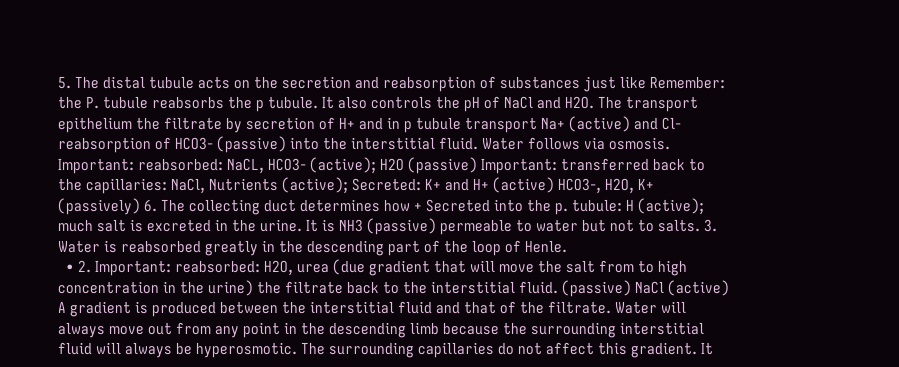5. The distal tubule acts on the secretion and reabsorption of substances just like Remember: the P. tubule reabsorbs the p tubule. It also controls the pH of NaCl and H2O. The transport epithelium the filtrate by secretion of H+ and in p tubule transport Na+ (active) and Cl- reabsorption of HCO3- (passive) into the interstitial fluid. Water follows via osmosis. Important: reabsorbed: NaCL, HCO3- (active); H2O (passive) Important: transferred back to the capillaries: NaCl, Nutrients (active); Secreted: K+ and H+ (active) HCO3-, H2O, K+ (passively) 6. The collecting duct determines how + Secreted into the p. tubule: H (active); much salt is excreted in the urine. It is NH3 (passive) permeable to water but not to salts. 3. Water is reabsorbed greatly in the descending part of the loop of Henle.
  • 2. Important: reabsorbed: H2O, urea (due gradient that will move the salt from to high concentration in the urine) the filtrate back to the interstitial fluid. (passive) NaCl (active) A gradient is produced between the interstitial fluid and that of the filtrate. Water will always move out from any point in the descending limb because the surrounding interstitial fluid will always be hyperosmotic. The surrounding capillaries do not affect this gradient. It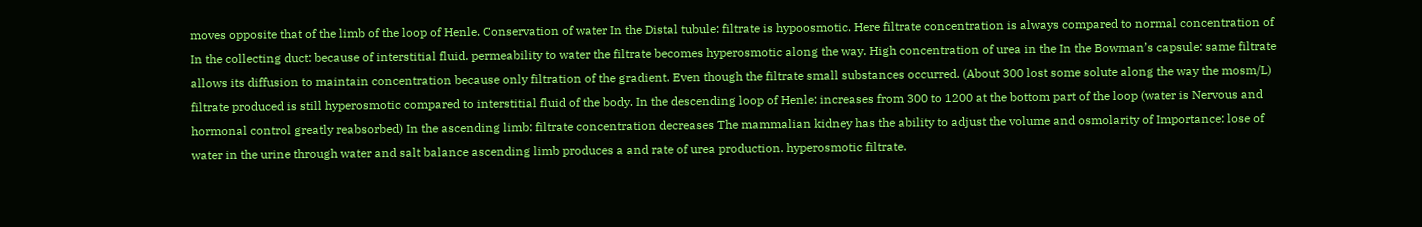moves opposite that of the limb of the loop of Henle. Conservation of water In the Distal tubule: filtrate is hypoosmotic. Here filtrate concentration is always compared to normal concentration of In the collecting duct: because of interstitial fluid. permeability to water the filtrate becomes hyperosmotic along the way. High concentration of urea in the In the Bowman’s capsule: same filtrate allows its diffusion to maintain concentration because only filtration of the gradient. Even though the filtrate small substances occurred. (About 300 lost some solute along the way the mosm/L) filtrate produced is still hyperosmotic compared to interstitial fluid of the body. In the descending loop of Henle: increases from 300 to 1200 at the bottom part of the loop (water is Nervous and hormonal control greatly reabsorbed) In the ascending limb: filtrate concentration decreases The mammalian kidney has the ability to adjust the volume and osmolarity of Importance: lose of water in the urine through water and salt balance ascending limb produces a and rate of urea production. hyperosmotic filtrate.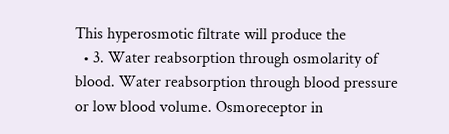This hyperosmotic filtrate will produce the
  • 3. Water reabsorption through osmolarity of blood. Water reabsorption through blood pressure or low blood volume. Osmoreceptor in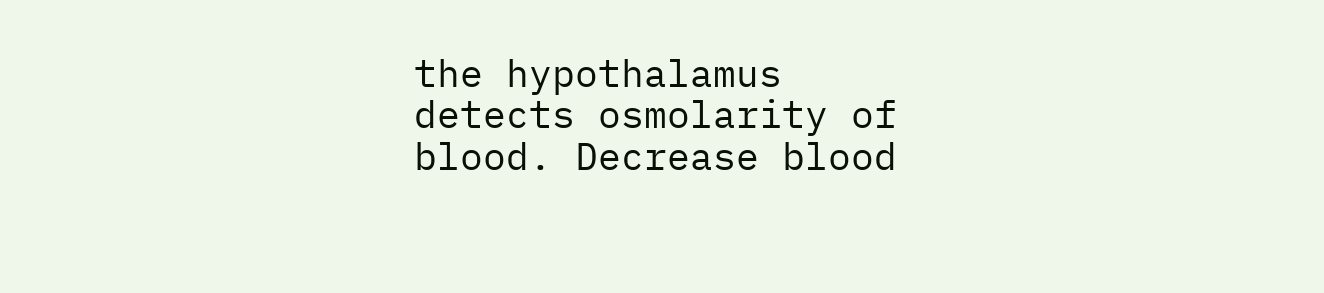the hypothalamus detects osmolarity of blood. Decrease blood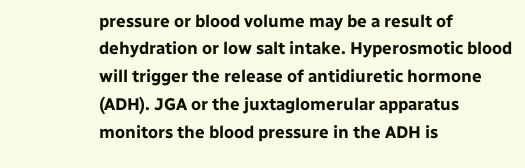pressure or blood volume may be a result of dehydration or low salt intake. Hyperosmotic blood will trigger the release of antidiuretic hormone (ADH). JGA or the juxtaglomerular apparatus monitors the blood pressure in the ADH is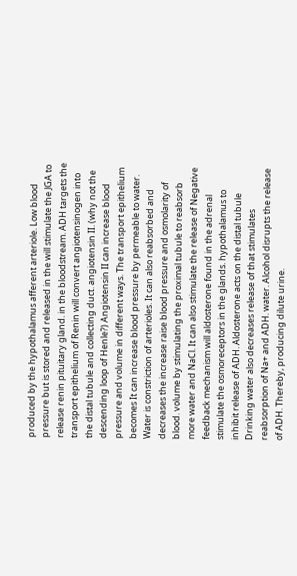produced by the hypothalamus afferent arteriole. Low blood pressure but is stored and released in the will stimulate the JGA to release renin pituitary gland. in the bloodstream. ADH targets the transport epithelium of Renin will convert angiotensinogen into the distal tubule and collecting duct. angiotensin II. (why not the descending loop of Henle?) Angiotensin II can increase blood pressure and volume in different ways. The transport epithelium becomes It can increase blood pressure by permeable to water. Water is constriction of arterioles. It can also reabsorbed and decreases the increase raise blood pressure and osmolarity of blood. volume by stimulating the proximal tubule to reabsorb more water and NaCl. It can also stimulate the release of Negative feedback mechanism will aldosterone found in the adrenal stimulate the osmoreceptors in the glands. hypothalamus to inhibit release of ADH. Aldosterone acts on the distal tubule Drinking water also decreases release of that stimulates reabsorption of Na+ and ADH. water. Alcohol disrupts the release of ADH. Thereby, producing dilute urine.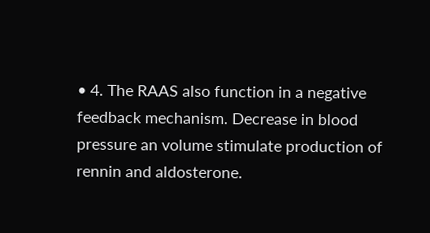• 4. The RAAS also function in a negative feedback mechanism. Decrease in blood pressure an volume stimulate production of rennin and aldosterone.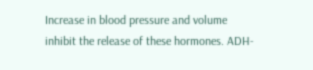Increase in blood pressure and volume inhibit the release of these hormones. ADH-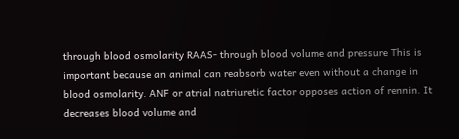through blood osmolarity RAAS- through blood volume and pressure This is important because an animal can reabsorb water even without a change in blood osmolarity. ANF or atrial natriuretic factor opposes action of rennin. It decreases blood volume and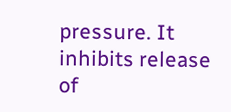pressure. It inhibits release of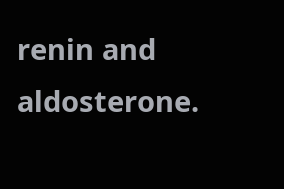renin and aldosterone.